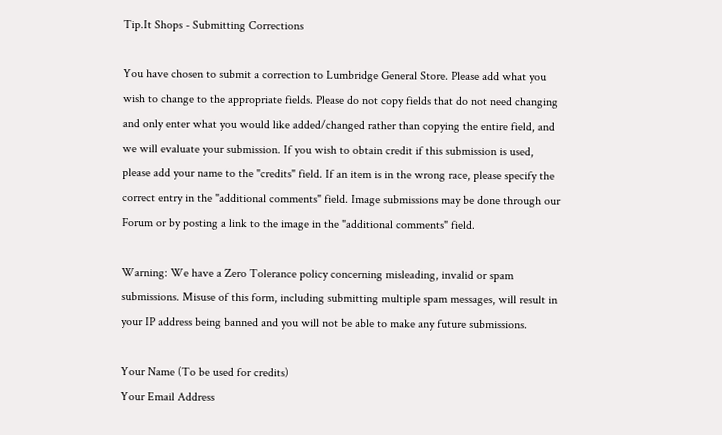Tip.It Shops - Submitting Corrections

You have chosen to submit a correction to Lumbridge General Store. Please add what you wish to change to the appropriate fields. Please do not copy fields that do not need changing and only enter what you would like added/changed rather than copying the entire field, and we will evaluate your submission. If you wish to obtain credit if this submission is used, please add your name to the "credits" field. If an item is in the wrong race, please specify the correct entry in the "additional comments" field. Image submissions may be done through our Forum or by posting a link to the image in the "additional comments" field.

Warning: We have a Zero Tolerance policy concerning misleading, invalid or spam submissions. Misuse of this form, including submitting multiple spam messages, will result in your IP address being banned and you will not be able to make any future submissions.

Your Name (To be used for credits)
Your Email Address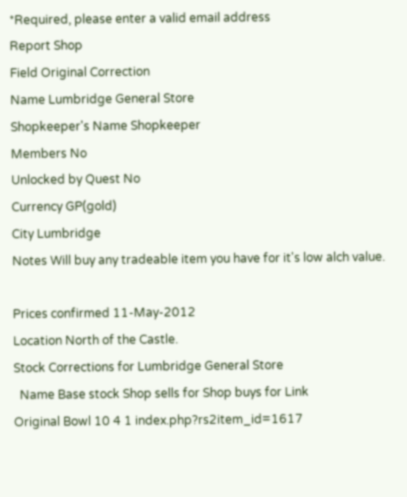*Required, please enter a valid email address
Report Shop
Field Original Correction
Name Lumbridge General Store
Shopkeeper's Name Shopkeeper
Members No
Unlocked by Quest No
Currency GP(gold)
City Lumbridge
Notes Will buy any tradeable item you have for it's low alch value.

Prices confirmed 11-May-2012
Location North of the Castle.
Stock Corrections for Lumbridge General Store
  Name Base stock Shop sells for Shop buys for Link
Original Bowl 10 4 1 index.php?rs2item_id=1617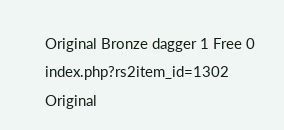Original Bronze dagger 1 Free 0 index.php?rs2item_id=1302
Original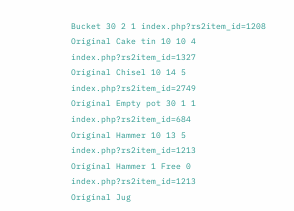Bucket 30 2 1 index.php?rs2item_id=1208
Original Cake tin 10 10 4 index.php?rs2item_id=1327
Original Chisel 10 14 5 index.php?rs2item_id=2749
Original Empty pot 30 1 1 index.php?rs2item_id=684
Original Hammer 10 13 5 index.php?rs2item_id=1213
Original Hammer 1 Free 0 index.php?rs2item_id=1213
Original Jug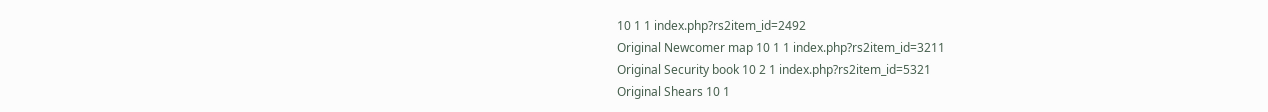10 1 1 index.php?rs2item_id=2492
Original Newcomer map 10 1 1 index.php?rs2item_id=3211
Original Security book 10 2 1 index.php?rs2item_id=5321
Original Shears 10 1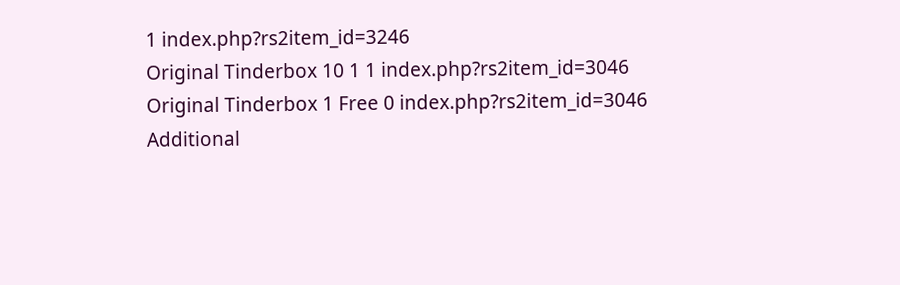1 index.php?rs2item_id=3246
Original Tinderbox 10 1 1 index.php?rs2item_id=3046
Original Tinderbox 1 Free 0 index.php?rs2item_id=3046
Additional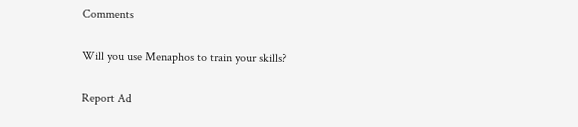Comments

Will you use Menaphos to train your skills?

Report Ad